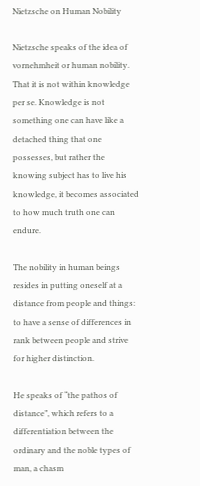Nietzsche on Human Nobility

Nietzsche speaks of the idea of vornehmheit or human nobility. That it is not within knowledge per se. Knowledge is not something one can have like a detached thing that one possesses, but rather the knowing subject has to live his knowledge, it becomes associated to how much truth one can endure.

The nobility in human beings resides in putting oneself at a distance from people and things: to have a sense of differences in rank between people and strive for higher distinction.

He speaks of “the pathos of distance”, which refers to a differentiation between the ordinary and the noble types of man, a chasm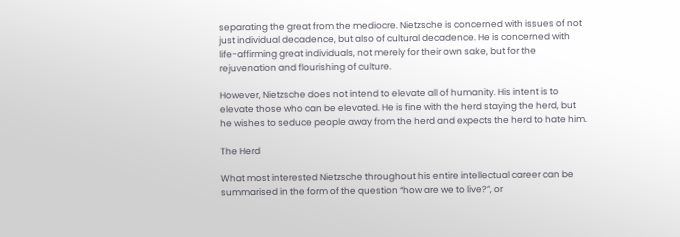separating the great from the mediocre. Nietzsche is concerned with issues of not just individual decadence, but also of cultural decadence. He is concerned with life-affirming great individuals, not merely for their own sake, but for the rejuvenation and flourishing of culture.

However, Nietzsche does not intend to elevate all of humanity. His intent is to elevate those who can be elevated. He is fine with the herd staying the herd, but he wishes to seduce people away from the herd and expects the herd to hate him.

The Herd

What most interested Nietzsche throughout his entire intellectual career can be summarised in the form of the question “how are we to live?”, or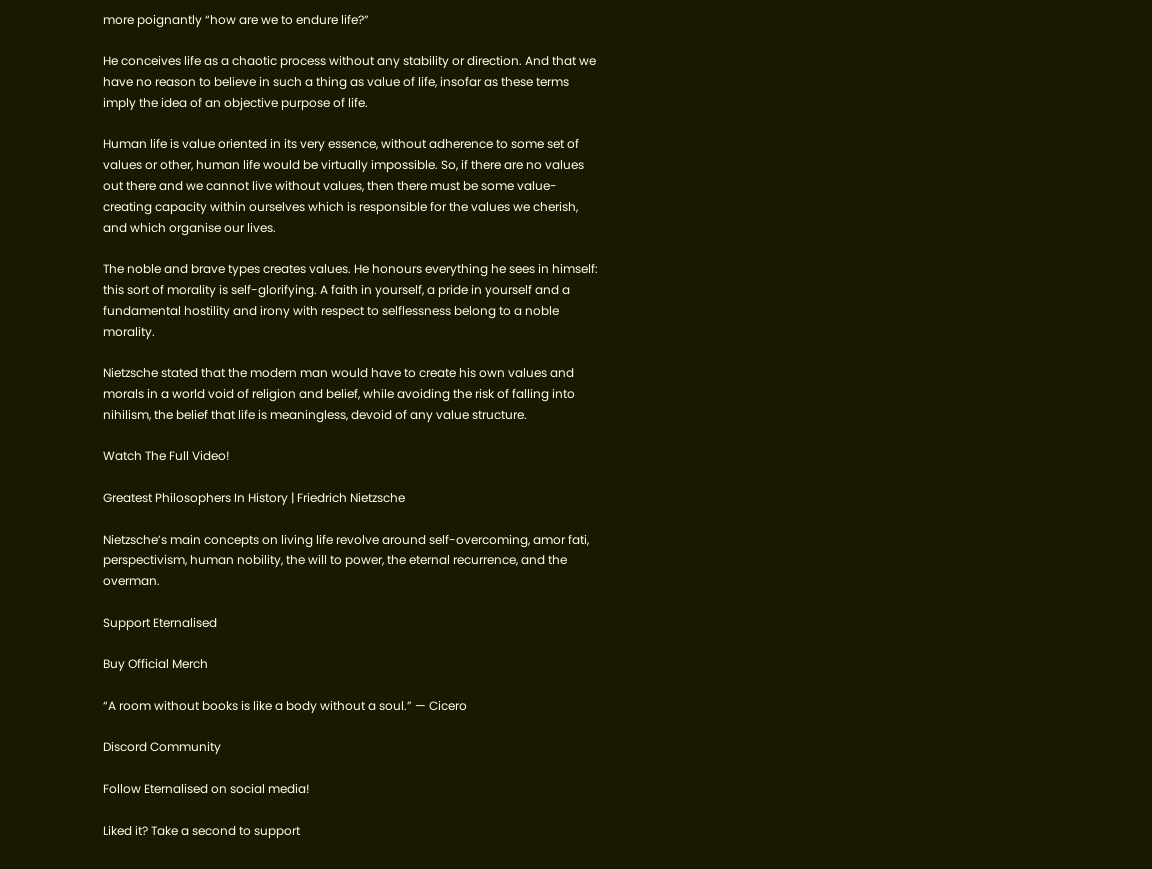more poignantly “how are we to endure life?”

He conceives life as a chaotic process without any stability or direction. And that we have no reason to believe in such a thing as value of life, insofar as these terms imply the idea of an objective purpose of life.

Human life is value oriented in its very essence, without adherence to some set of values or other, human life would be virtually impossible. So, if there are no values out there and we cannot live without values, then there must be some value-creating capacity within ourselves which is responsible for the values we cherish, and which organise our lives.

The noble and brave types creates values. He honours everything he sees in himself: this sort of morality is self-glorifying. A faith in yourself, a pride in yourself and a fundamental hostility and irony with respect to selflessness belong to a noble morality.

Nietzsche stated that the modern man would have to create his own values and morals in a world void of religion and belief, while avoiding the risk of falling into nihilism, the belief that life is meaningless, devoid of any value structure.

Watch The Full Video!

Greatest Philosophers In History | Friedrich Nietzsche

Nietzsche’s main concepts on living life revolve around self-overcoming, amor fati, perspectivism, human nobility, the will to power, the eternal recurrence, and the overman.

Support Eternalised

Buy Official Merch

“A room without books is like a body without a soul.” — Cicero

Discord Community

Follow Eternalised on social media!

Liked it? Take a second to support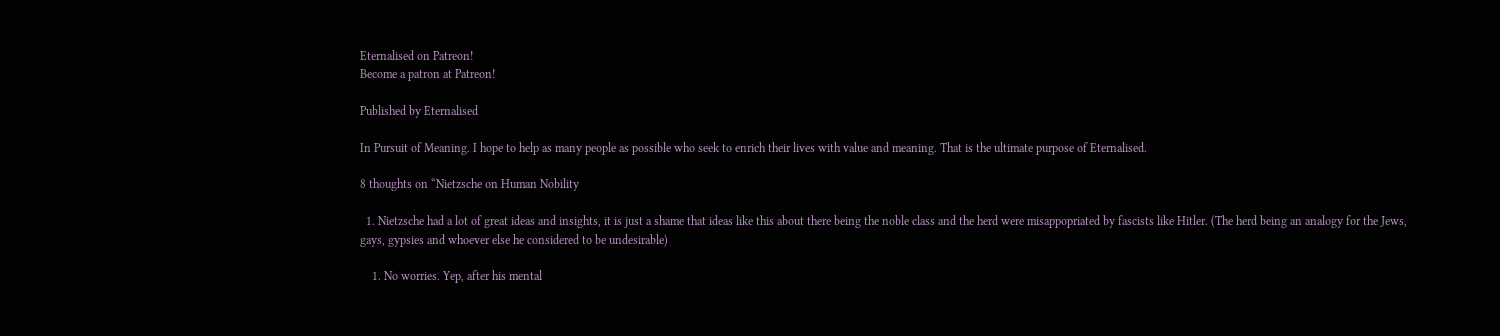Eternalised on Patreon!
Become a patron at Patreon!

Published by Eternalised

In Pursuit of Meaning. I hope to help as many people as possible who seek to enrich their lives with value and meaning. That is the ultimate purpose of Eternalised.

8 thoughts on “Nietzsche on Human Nobility

  1. Nietzsche had a lot of great ideas and insights, it is just a shame that ideas like this about there being the noble class and the herd were misappopriated by fascists like Hitler. (The herd being an analogy for the Jews, gays, gypsies and whoever else he considered to be undesirable)

    1. No worries. Yep, after his mental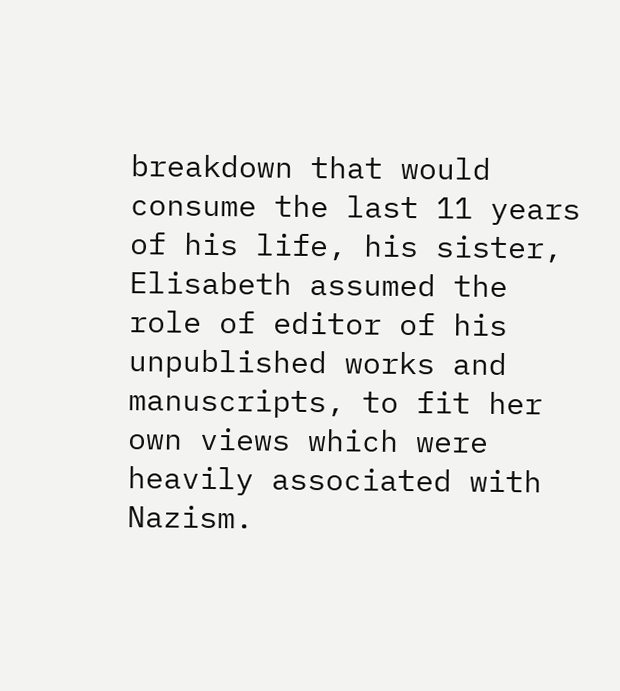breakdown that would consume the last 11 years of his life, his sister, Elisabeth assumed the role of editor of his unpublished works and manuscripts, to fit her own views which were heavily associated with Nazism.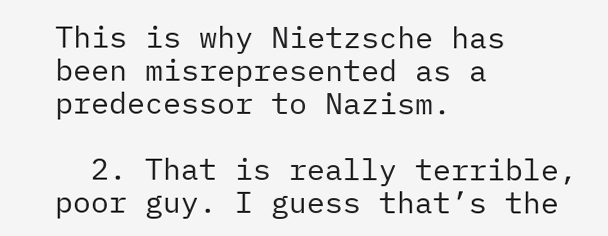This is why Nietzsche has been misrepresented as a predecessor to Nazism.

  2. That is really terrible, poor guy. I guess that’s the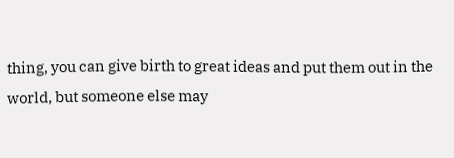thing, you can give birth to great ideas and put them out in the world, but someone else may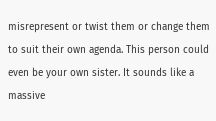misrepresent or twist them or change them to suit their own agenda. This person could even be your own sister. It sounds like a massive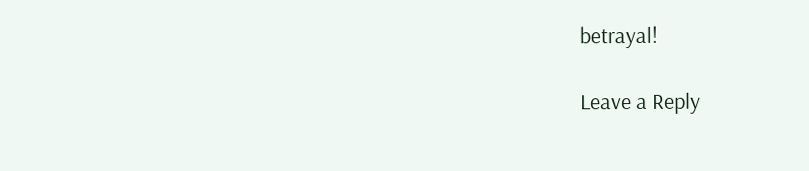betrayal!

Leave a Reply